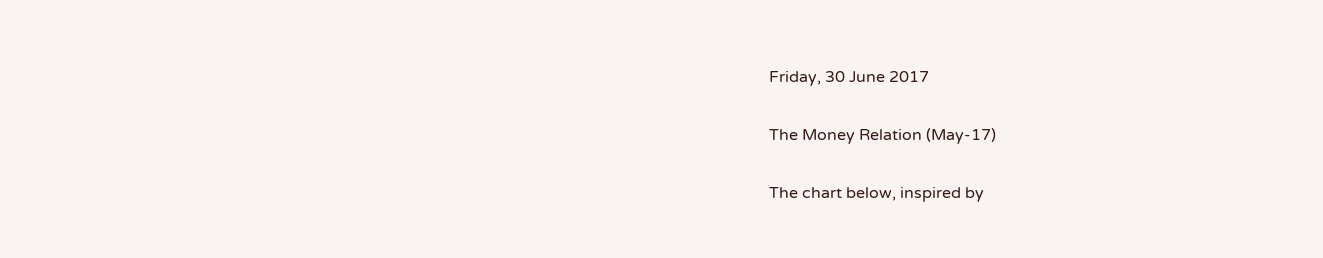Friday, 30 June 2017

The Money Relation (May-17)

The chart below, inspired by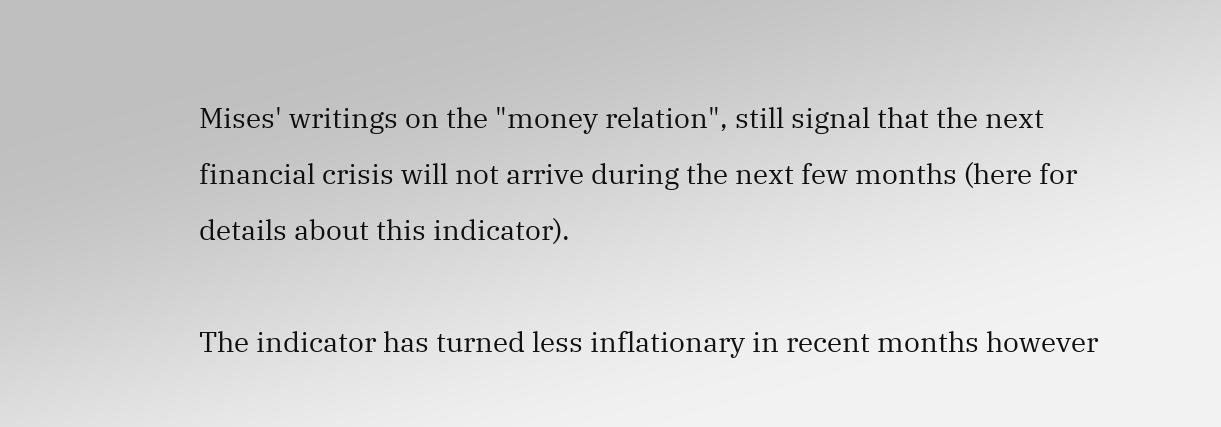Mises' writings on the "money relation", still signal that the next financial crisis will not arrive during the next few months (here for details about this indicator).

The indicator has turned less inflationary in recent months however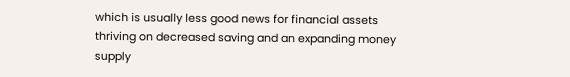which is usually less good news for financial assets thriving on decreased saving and an expanding money supply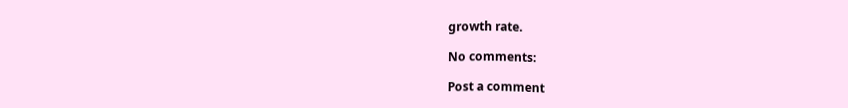growth rate.

No comments:

Post a comment